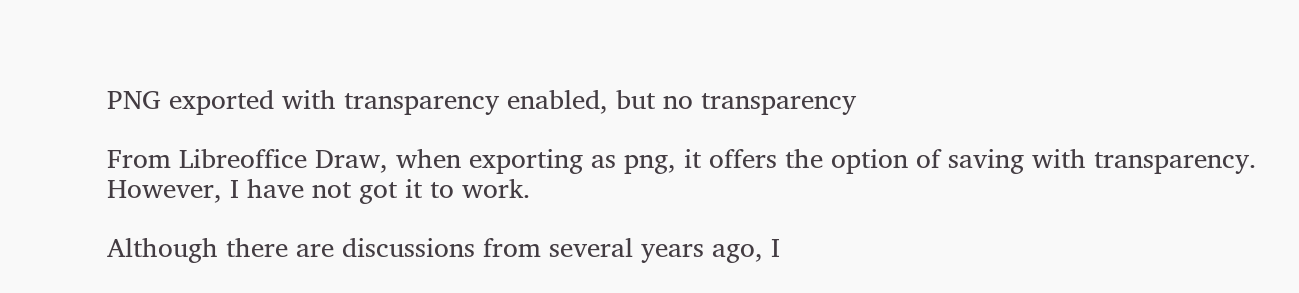PNG exported with transparency enabled, but no transparency

From Libreoffice Draw, when exporting as png, it offers the option of saving with transparency. However, I have not got it to work.

Although there are discussions from several years ago, I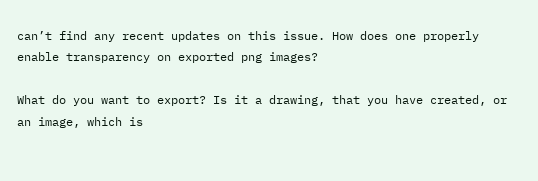can’t find any recent updates on this issue. How does one properly enable transparency on exported png images?

What do you want to export? Is it a drawing, that you have created, or an image, which is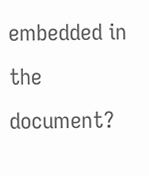embedded in the document?